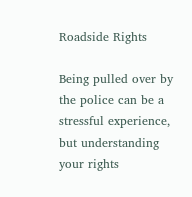Roadside Rights

Being pulled over by the police can be a stressful experience, but understanding your rights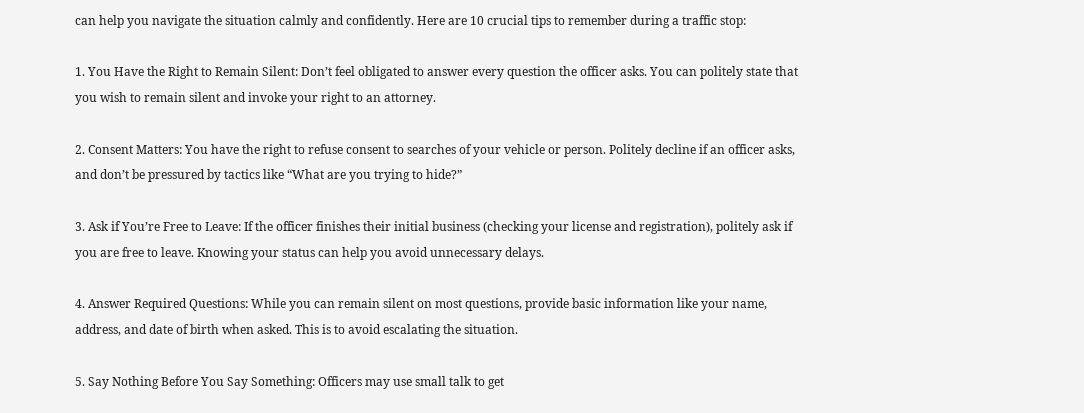can help you navigate the situation calmly and confidently. Here are 10 crucial tips to remember during a traffic stop:

1. You Have the Right to Remain Silent: Don’t feel obligated to answer every question the officer asks. You can politely state that you wish to remain silent and invoke your right to an attorney.

2. Consent Matters: You have the right to refuse consent to searches of your vehicle or person. Politely decline if an officer asks, and don’t be pressured by tactics like “What are you trying to hide?”

3. Ask if You’re Free to Leave: If the officer finishes their initial business (checking your license and registration), politely ask if you are free to leave. Knowing your status can help you avoid unnecessary delays.

4. Answer Required Questions: While you can remain silent on most questions, provide basic information like your name, address, and date of birth when asked. This is to avoid escalating the situation.

5. Say Nothing Before You Say Something: Officers may use small talk to get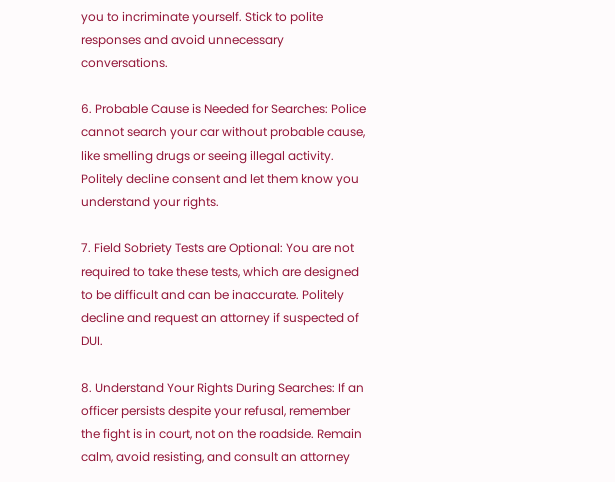you to incriminate yourself. Stick to polite responses and avoid unnecessary conversations.

6. Probable Cause is Needed for Searches: Police cannot search your car without probable cause, like smelling drugs or seeing illegal activity. Politely decline consent and let them know you understand your rights.

7. Field Sobriety Tests are Optional: You are not required to take these tests, which are designed to be difficult and can be inaccurate. Politely decline and request an attorney if suspected of DUI.

8. Understand Your Rights During Searches: If an officer persists despite your refusal, remember the fight is in court, not on the roadside. Remain calm, avoid resisting, and consult an attorney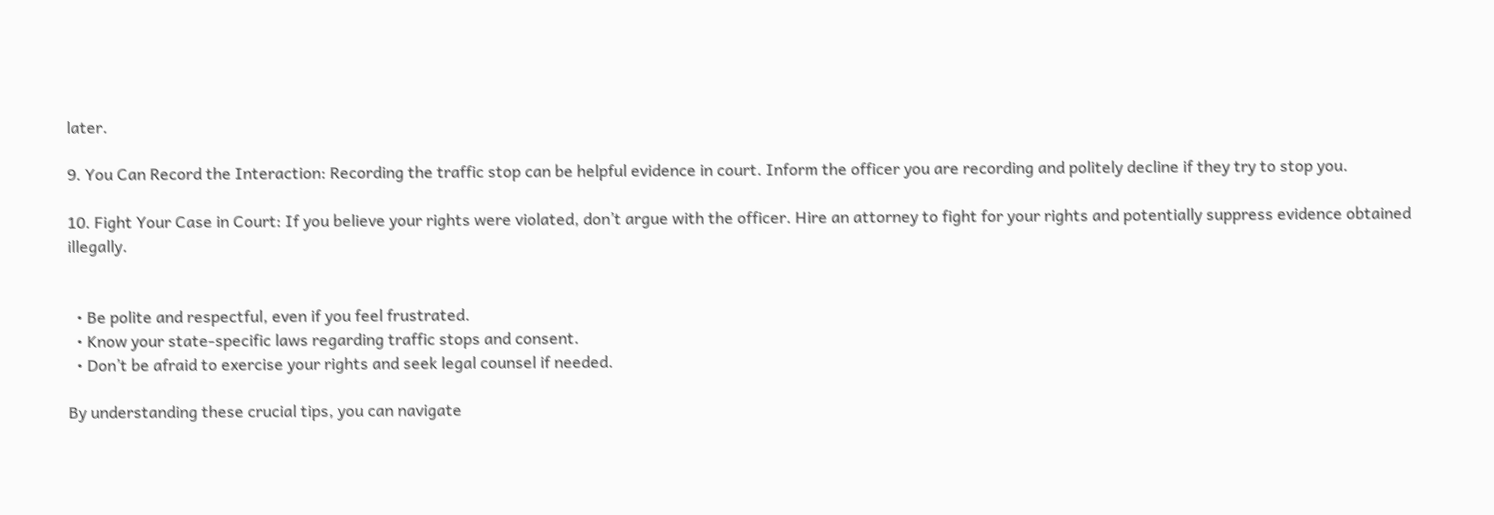later.

9. You Can Record the Interaction: Recording the traffic stop can be helpful evidence in court. Inform the officer you are recording and politely decline if they try to stop you.

10. Fight Your Case in Court: If you believe your rights were violated, don’t argue with the officer. Hire an attorney to fight for your rights and potentially suppress evidence obtained illegally.


  • Be polite and respectful, even if you feel frustrated.
  • Know your state-specific laws regarding traffic stops and consent.
  • Don’t be afraid to exercise your rights and seek legal counsel if needed.

By understanding these crucial tips, you can navigate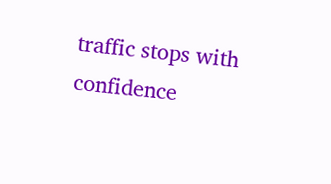traffic stops with confidence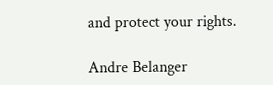and protect your rights.

Andre Belanger